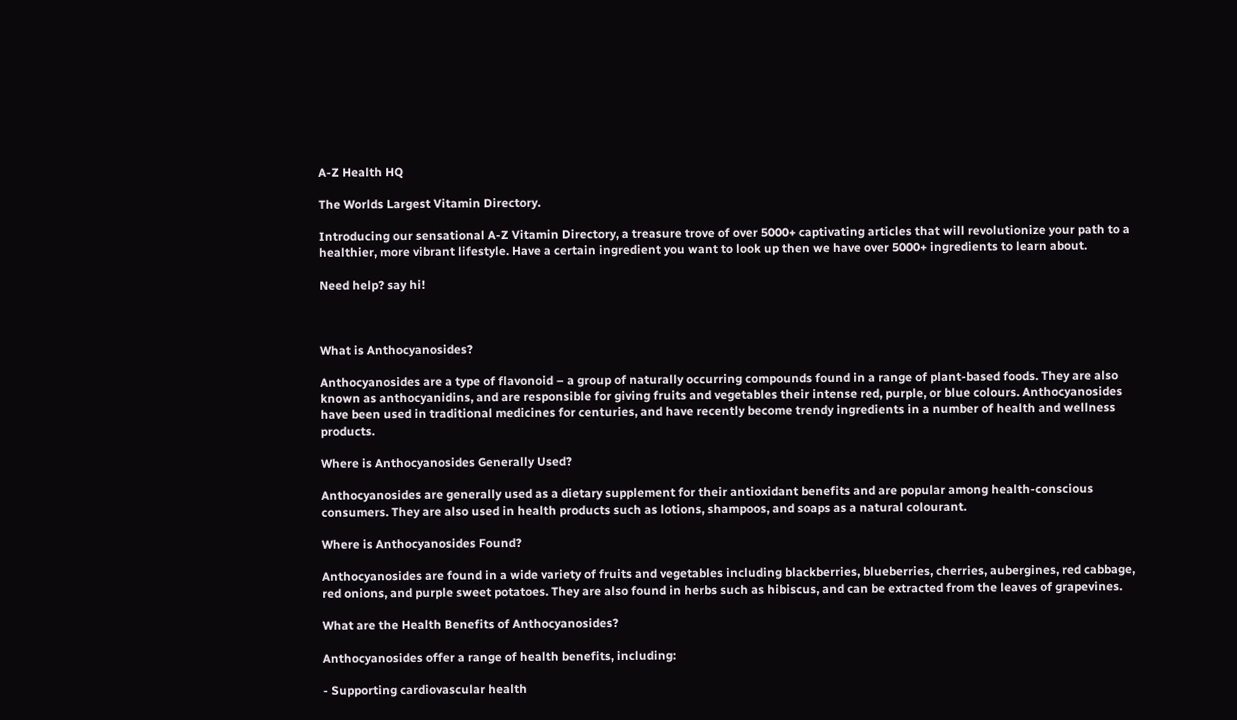A-Z Health HQ

The Worlds Largest Vitamin Directory.

Introducing our sensational A-Z Vitamin Directory, a treasure trove of over 5000+ captivating articles that will revolutionize your path to a healthier, more vibrant lifestyle. Have a certain ingredient you want to look up then we have over 5000+ ingredients to learn about.

Need help? say hi!



What is Anthocyanosides?

Anthocyanosides are a type of flavonoid – a group of naturally occurring compounds found in a range of plant-based foods. They are also known as anthocyanidins, and are responsible for giving fruits and vegetables their intense red, purple, or blue colours. Anthocyanosides have been used in traditional medicines for centuries, and have recently become trendy ingredients in a number of health and wellness products.

Where is Anthocyanosides Generally Used?

Anthocyanosides are generally used as a dietary supplement for their antioxidant benefits and are popular among health-conscious consumers. They are also used in health products such as lotions, shampoos, and soaps as a natural colourant.

Where is Anthocyanosides Found?

Anthocyanosides are found in a wide variety of fruits and vegetables including blackberries, blueberries, cherries, aubergines, red cabbage, red onions, and purple sweet potatoes. They are also found in herbs such as hibiscus, and can be extracted from the leaves of grapevines.

What are the Health Benefits of Anthocyanosides?

Anthocyanosides offer a range of health benefits, including:

- Supporting cardiovascular health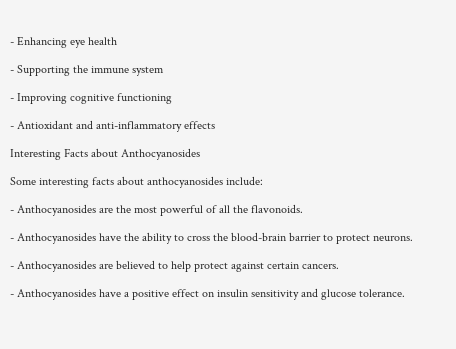- Enhancing eye health

- Supporting the immune system

- Improving cognitive functioning

- Antioxidant and anti-inflammatory effects

Interesting Facts about Anthocyanosides

Some interesting facts about anthocyanosides include:

- Anthocyanosides are the most powerful of all the flavonoids.

- Anthocyanosides have the ability to cross the blood-brain barrier to protect neurons.

- Anthocyanosides are believed to help protect against certain cancers.

- Anthocyanosides have a positive effect on insulin sensitivity and glucose tolerance.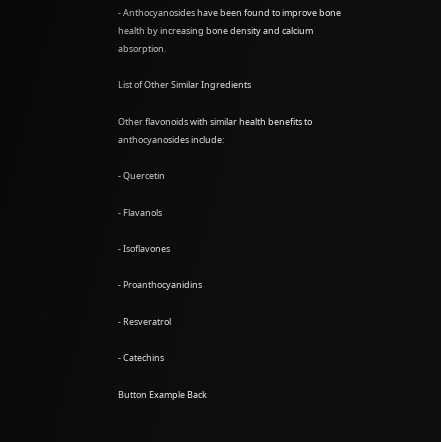- Anthocyanosides have been found to improve bone health by increasing bone density and calcium absorption.

List of Other Similar Ingredients

Other flavonoids with similar health benefits to anthocyanosides include:

- Quercetin

- Flavanols

- Isoflavones

- Proanthocyanidins

- Resveratrol

- Catechins

Button Example Back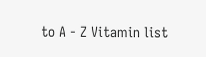to A - Z Vitamin list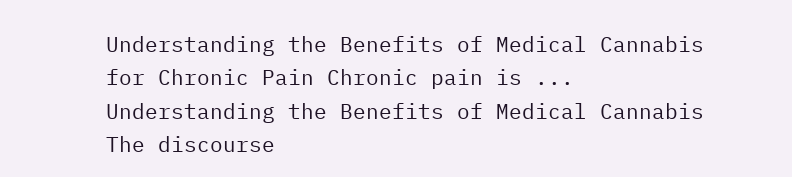Understanding the Benefits of Medical Cannabis for Chronic Pain Chronic pain is ...
Understanding the Benefits of Medical Cannabis The discourse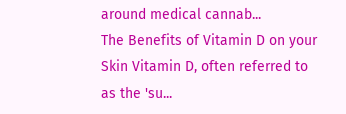around medical cannab...
The Benefits of Vitamin D on your Skin Vitamin D, often referred to as the 'su...